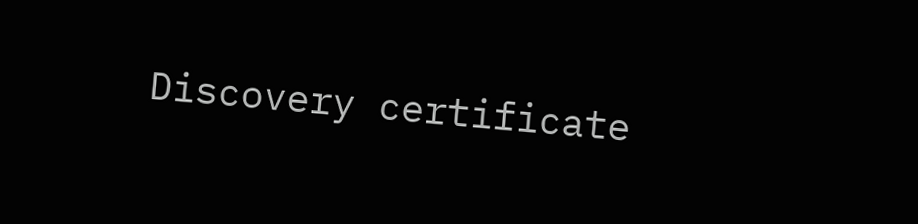Discovery certificate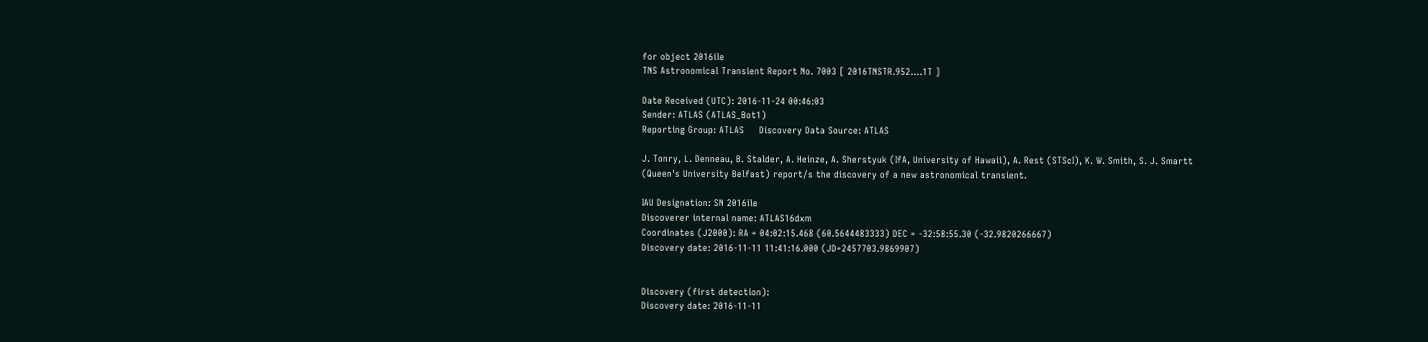for object 2016ile
TNS Astronomical Transient Report No. 7003 [ 2016TNSTR.952....1T ]

Date Received (UTC): 2016-11-24 00:46:03
Sender: ATLAS (ATLAS_Bot1)
Reporting Group: ATLAS     Discovery Data Source: ATLAS

J. Tonry, L. Denneau, B. Stalder, A. Heinze, A. Sherstyuk (IfA, University of Hawaii), A. Rest (STScI), K. W. Smith, S. J. Smartt (Queen's University Belfast) report/s the discovery of a new astronomical transient.

IAU Designation: SN 2016ile
Discoverer internal name: ATLAS16dxm
Coordinates (J2000): RA = 04:02:15.468 (60.5644483333) DEC = -32:58:55.30 (-32.9820266667)
Discovery date: 2016-11-11 11:41:16.000 (JD=2457703.9869907)


Discovery (first detection):
Discovery date: 2016-11-11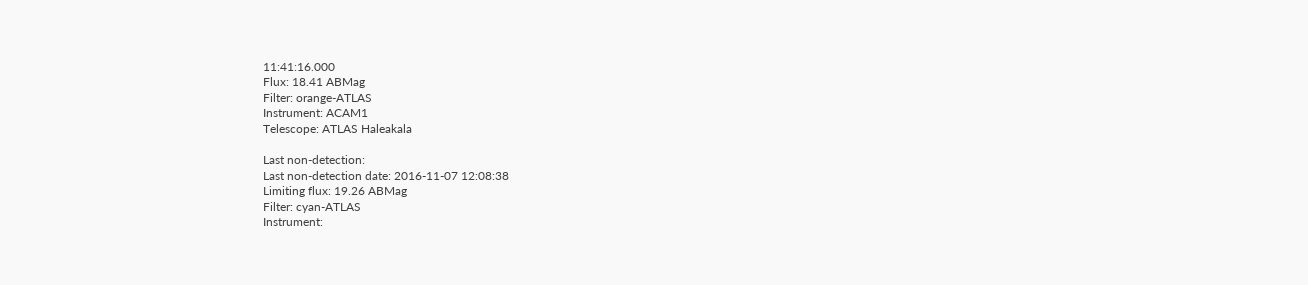11:41:16.000
Flux: 18.41 ABMag
Filter: orange-ATLAS
Instrument: ACAM1
Telescope: ATLAS Haleakala

Last non-detection:
Last non-detection date: 2016-11-07 12:08:38
Limiting flux: 19.26 ABMag
Filter: cyan-ATLAS
Instrument: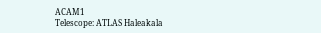ACAM1
Telescope: ATLAS Haleakala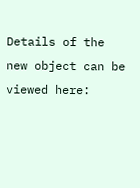Details of the new object can be viewed here: